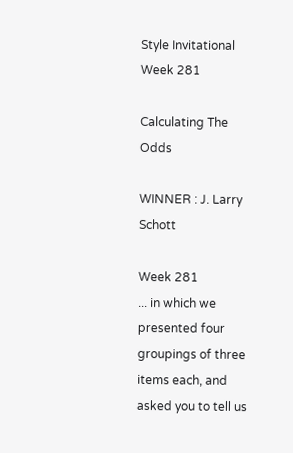Style Invitational Week 281

Calculating The Odds

WINNER : J. Larry Schott

Week 281
... in which we presented four groupings of three items each, and asked you to tell us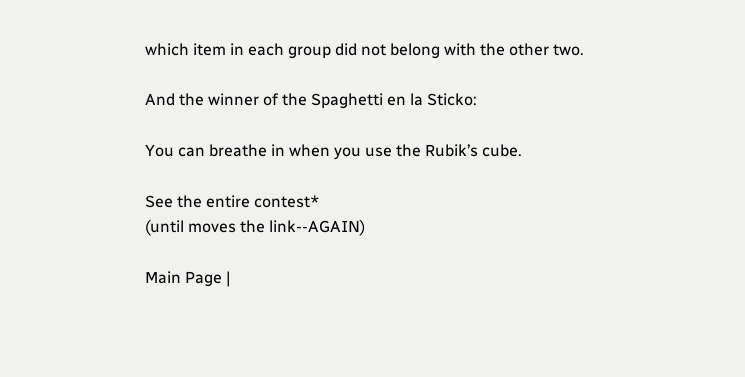which item in each group did not belong with the other two.

And the winner of the Spaghetti en la Sticko:

You can breathe in when you use the Rubik’s cube.

See the entire contest*
(until moves the link--AGAIN)

Main Page |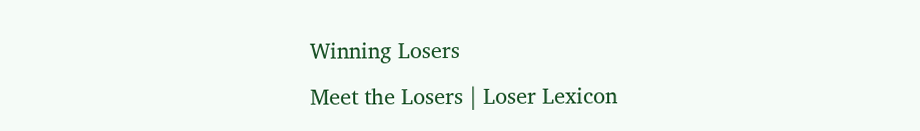Winning Losers
Meet the Losers | Loser Lexicon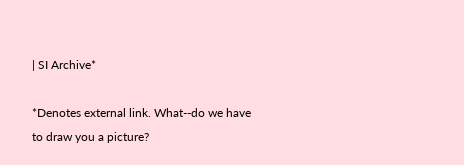| SI Archive*

*Denotes external link. What--do we have to draw you a picture?